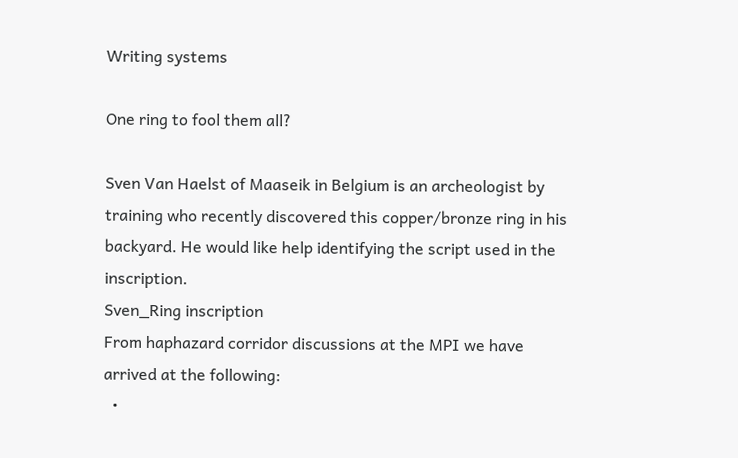Writing systems

One ring to fool them all?

Sven Van Haelst of Maaseik in Belgium is an archeologist by training who recently discovered this copper/bronze ring in his backyard. He would like help identifying the script used in the inscription.
Sven_Ring inscription
From haphazard corridor discussions at the MPI we have arrived at the following:
  •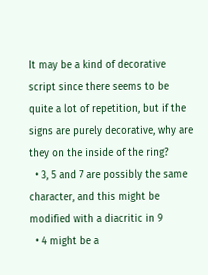It may be a kind of decorative script since there seems to be quite a lot of repetition, but if the signs are purely decorative, why are they on the inside of the ring?
  • 3, 5 and 7 are possibly the same character, and this might be modified with a diacritic in 9
  • 4 might be a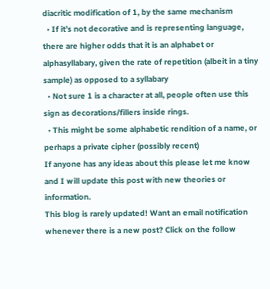diacritic modification of 1, by the same mechanism
  • If it’s not decorative and is representing language, there are higher odds that it is an alphabet or alphasyllabary, given the rate of repetition (albeit in a tiny sample) as opposed to a syllabary
  • Not sure 1 is a character at all, people often use this sign as decorations/fillers inside rings.
  • This might be some alphabetic rendition of a name, or perhaps a private cipher (possibly recent)
If anyone has any ideas about this please let me know and I will update this post with new theories or information.
This blog is rarely updated! Want an email notification whenever there is a new post? Click on the follow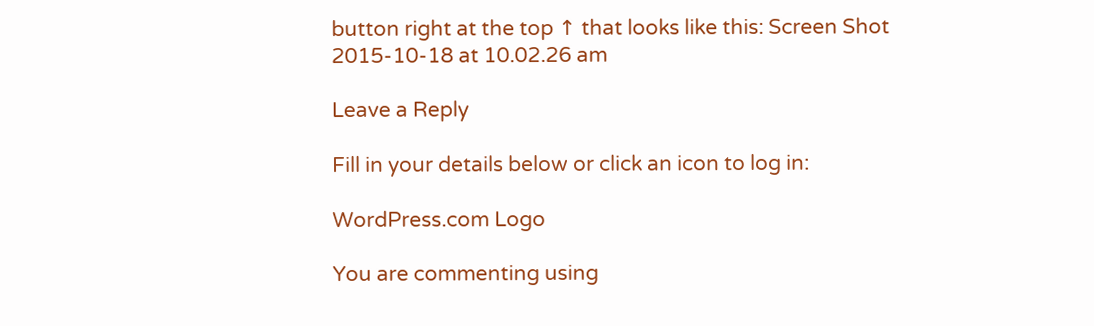button right at the top ↑ that looks like this: Screen Shot 2015-10-18 at 10.02.26 am

Leave a Reply

Fill in your details below or click an icon to log in:

WordPress.com Logo

You are commenting using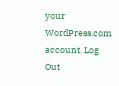your WordPress.com account. Log Out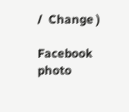/  Change )

Facebook photo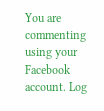You are commenting using your Facebook account. Log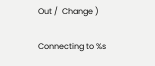Out /  Change )

Connecting to %s